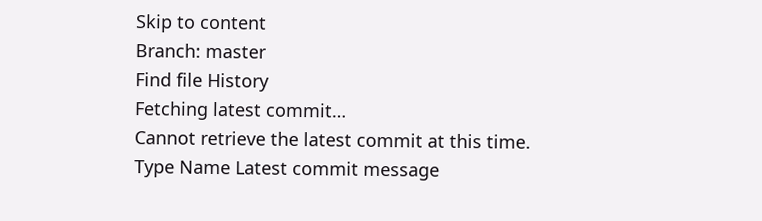Skip to content
Branch: master
Find file History
Fetching latest commit…
Cannot retrieve the latest commit at this time.
Type Name Latest commit message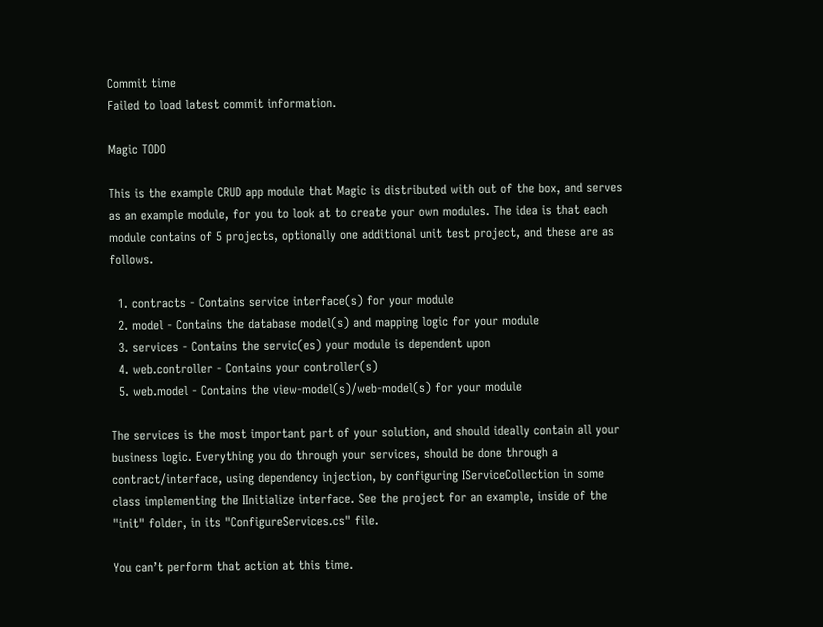Commit time
Failed to load latest commit information.

Magic TODO

This is the example CRUD app module that Magic is distributed with out of the box, and serves as an example module, for you to look at to create your own modules. The idea is that each module contains of 5 projects, optionally one additional unit test project, and these are as follows.

  1. contracts - Contains service interface(s) for your module
  2. model - Contains the database model(s) and mapping logic for your module
  3. services - Contains the servic(es) your module is dependent upon
  4. web.controller - Contains your controller(s)
  5. web.model - Contains the view-model(s)/web-model(s) for your module

The services is the most important part of your solution, and should ideally contain all your business logic. Everything you do through your services, should be done through a contract/interface, using dependency injection, by configuring IServiceCollection in some class implementing the IInitialize interface. See the project for an example, inside of the "init" folder, in its "ConfigureServices.cs" file.

You can’t perform that action at this time.